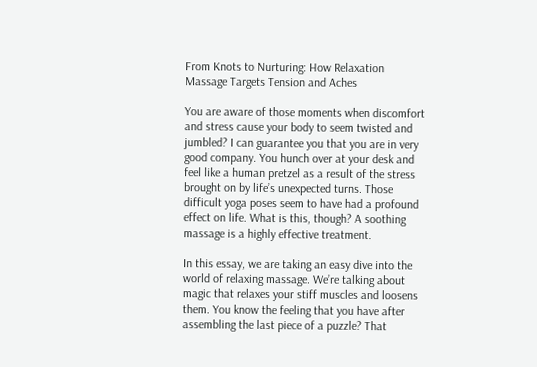From Knots to Nurturing: How Relaxation Massage Targets Tension and Aches

You are aware of those moments when discomfort and stress cause your body to seem twisted and jumbled? I can guarantee you that you are in very good company. You hunch over at your desk and feel like a human pretzel as a result of the stress brought on by life’s unexpected turns. Those difficult yoga poses seem to have had a profound effect on life. What is this, though? A soothing massage is a highly effective treatment.

In this essay, we are taking an easy dive into the world of relaxing massage. We’re talking about magic that relaxes your stiff muscles and loosens them. You know the feeling that you have after assembling the last piece of a puzzle? That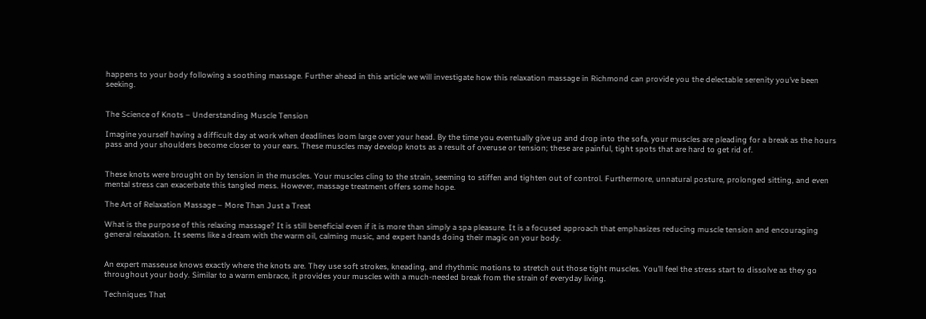happens to your body following a soothing massage. Further ahead in this article we will investigate how this relaxation massage in Richmond can provide you the delectable serenity you’ve been seeking.


The Science of Knots – Understanding Muscle Tension

Imagine yourself having a difficult day at work when deadlines loom large over your head. By the time you eventually give up and drop into the sofa, your muscles are pleading for a break as the hours pass and your shoulders become closer to your ears. These muscles may develop knots as a result of overuse or tension; these are painful, tight spots that are hard to get rid of.


These knots were brought on by tension in the muscles. Your muscles cling to the strain, seeming to stiffen and tighten out of control. Furthermore, unnatural posture, prolonged sitting, and even mental stress can exacerbate this tangled mess. However, massage treatment offers some hope.

The Art of Relaxation Massage – More Than Just a Treat

What is the purpose of this relaxing massage? It is still beneficial even if it is more than simply a spa pleasure. It is a focused approach that emphasizes reducing muscle tension and encouraging general relaxation. It seems like a dream with the warm oil, calming music, and expert hands doing their magic on your body.


An expert masseuse knows exactly where the knots are. They use soft strokes, kneading, and rhythmic motions to stretch out those tight muscles. You’ll feel the stress start to dissolve as they go throughout your body. Similar to a warm embrace, it provides your muscles with a much-needed break from the strain of everyday living.

Techniques That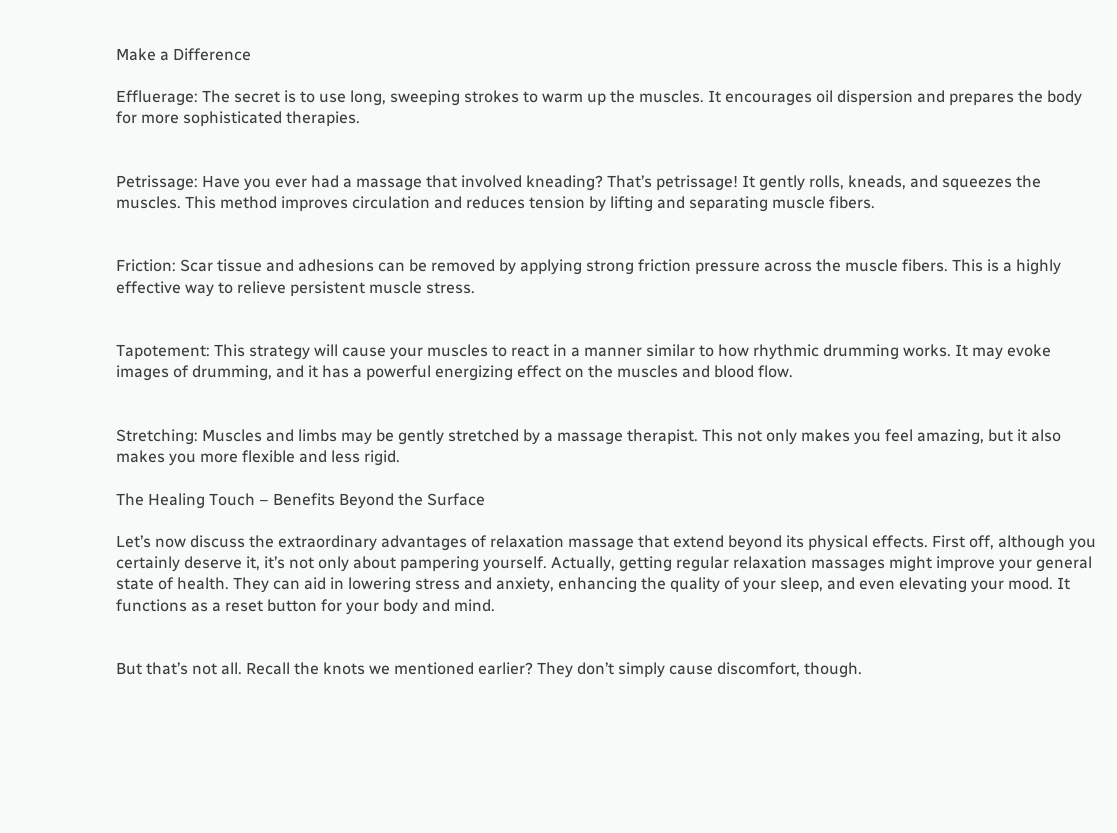Make a Difference

Effluerage: The secret is to use long, sweeping strokes to warm up the muscles. It encourages oil dispersion and prepares the body for more sophisticated therapies.


Petrissage: Have you ever had a massage that involved kneading? That’s petrissage! It gently rolls, kneads, and squeezes the muscles. This method improves circulation and reduces tension by lifting and separating muscle fibers.


Friction: Scar tissue and adhesions can be removed by applying strong friction pressure across the muscle fibers. This is a highly effective way to relieve persistent muscle stress.


Tapotement: This strategy will cause your muscles to react in a manner similar to how rhythmic drumming works. It may evoke images of drumming, and it has a powerful energizing effect on the muscles and blood flow.


Stretching: Muscles and limbs may be gently stretched by a massage therapist. This not only makes you feel amazing, but it also makes you more flexible and less rigid.

The Healing Touch – Benefits Beyond the Surface

Let’s now discuss the extraordinary advantages of relaxation massage that extend beyond its physical effects. First off, although you certainly deserve it, it’s not only about pampering yourself. Actually, getting regular relaxation massages might improve your general state of health. They can aid in lowering stress and anxiety, enhancing the quality of your sleep, and even elevating your mood. It functions as a reset button for your body and mind.


But that’s not all. Recall the knots we mentioned earlier? They don’t simply cause discomfort, though.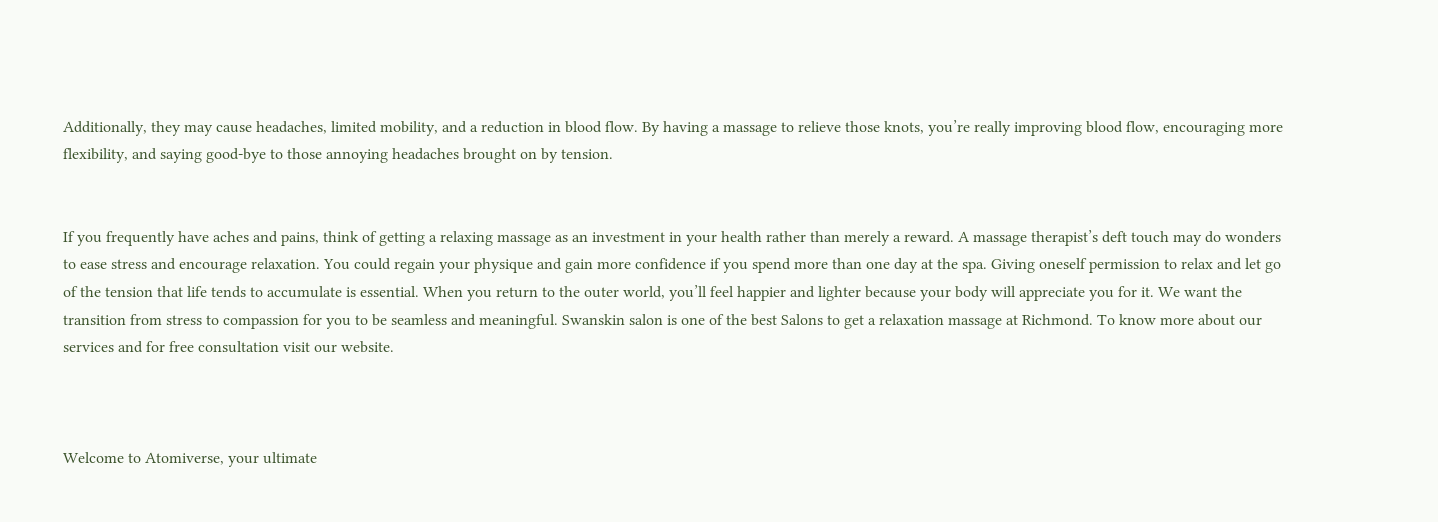Additionally, they may cause headaches, limited mobility, and a reduction in blood flow. By having a massage to relieve those knots, you’re really improving blood flow, encouraging more flexibility, and saying good-bye to those annoying headaches brought on by tension.


If you frequently have aches and pains, think of getting a relaxing massage as an investment in your health rather than merely a reward. A massage therapist’s deft touch may do wonders to ease stress and encourage relaxation. You could regain your physique and gain more confidence if you spend more than one day at the spa. Giving oneself permission to relax and let go of the tension that life tends to accumulate is essential. When you return to the outer world, you’ll feel happier and lighter because your body will appreciate you for it. We want the transition from stress to compassion for you to be seamless and meaningful. Swanskin salon is one of the best Salons to get a relaxation massage at Richmond. To know more about our services and for free consultation visit our website.



Welcome to Atomiverse, your ultimate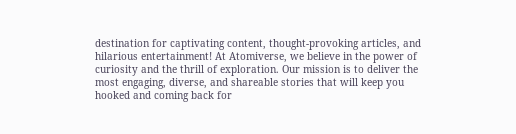destination for captivating content, thought-provoking articles, and hilarious entertainment! At Atomiverse, we believe in the power of curiosity and the thrill of exploration. Our mission is to deliver the most engaging, diverse, and shareable stories that will keep you hooked and coming back for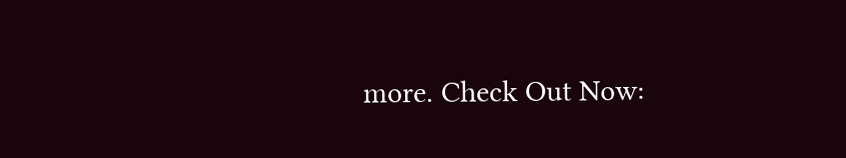more. Check Out Now: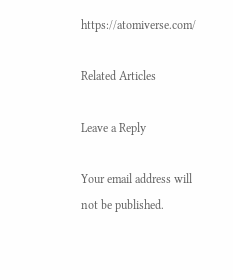https://atomiverse.com/

Related Articles

Leave a Reply

Your email address will not be published.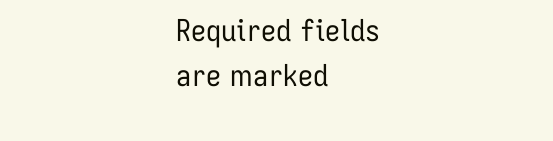Required fields are marked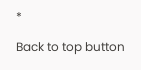*

Back to top button